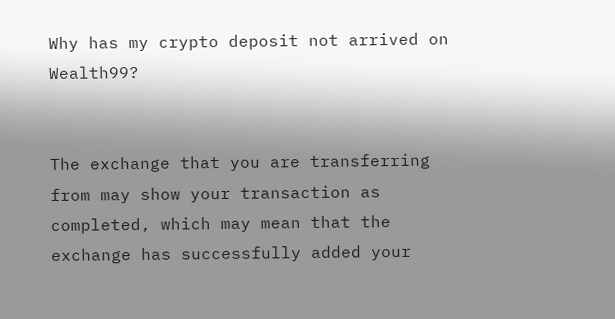Why has my crypto deposit not arrived on Wealth99?


The exchange that you are transferring from may show your transaction as completed, which may mean that the exchange has successfully added your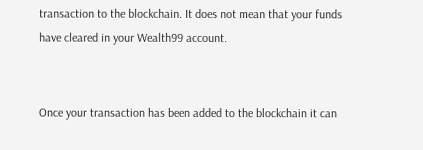transaction to the blockchain. It does not mean that your funds have cleared in your Wealth99 account.


Once your transaction has been added to the blockchain it can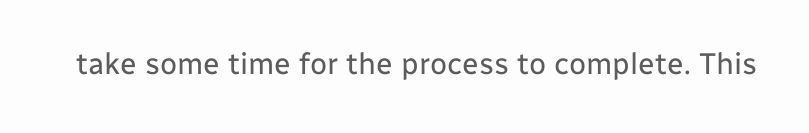take some time for the process to complete. This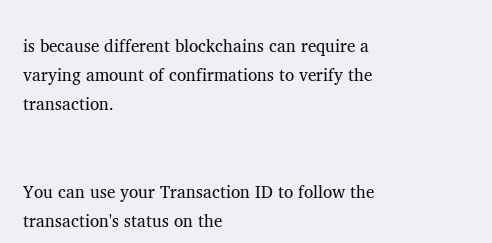is because different blockchains can require a varying amount of confirmations to verify the transaction.


You can use your Transaction ID to follow the transaction's status on the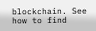blockchain. See how to find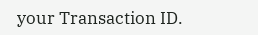your Transaction ID.